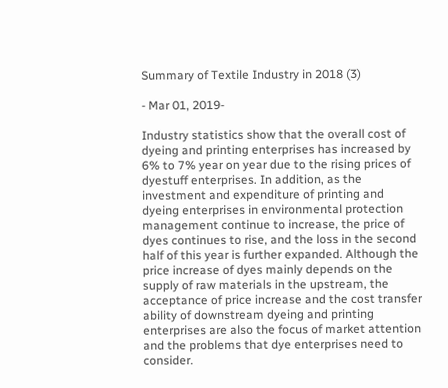Summary of Textile Industry in 2018 (3)

- Mar 01, 2019-

Industry statistics show that the overall cost of dyeing and printing enterprises has increased by 6% to 7% year on year due to the rising prices of dyestuff enterprises. In addition, as the investment and expenditure of printing and dyeing enterprises in environmental protection management continue to increase, the price of dyes continues to rise, and the loss in the second half of this year is further expanded. Although the price increase of dyes mainly depends on the supply of raw materials in the upstream, the acceptance of price increase and the cost transfer ability of downstream dyeing and printing enterprises are also the focus of market attention and the problems that dye enterprises need to consider.